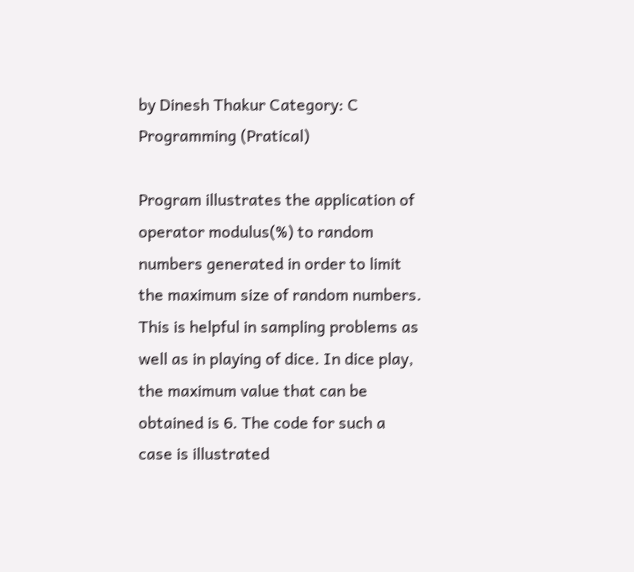by Dinesh Thakur Category: C Programming (Pratical)

Program illustrates the application of operator modulus(%) to random numbers generated in order to limit the maximum size of random numbers. This is helpful in sampling problems as well as in playing of dice. In dice play, the maximum value that can be obtained is 6. The code for such a case is illustrated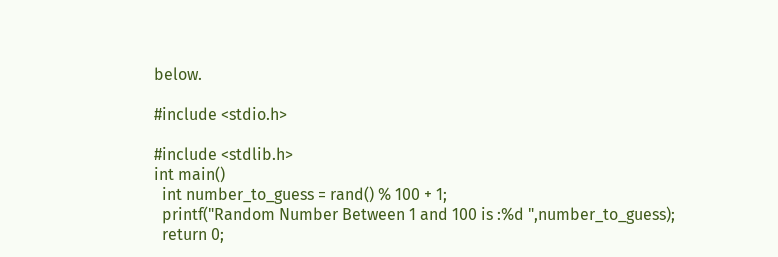below.

#include <stdio.h>

#include <stdlib.h>
int main()
  int number_to_guess = rand() % 100 + 1;
  printf("Random Number Between 1 and 100 is :%d ",number_to_guess);
  return 0;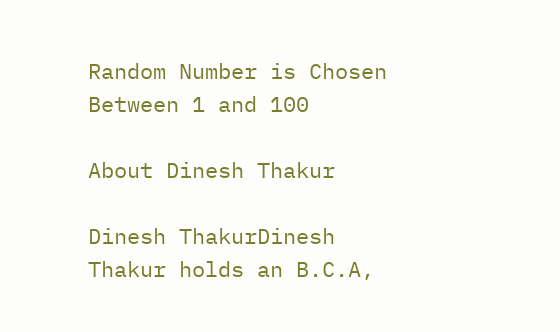Random Number is Chosen Between 1 and 100

About Dinesh Thakur

Dinesh ThakurDinesh Thakur holds an B.C.A,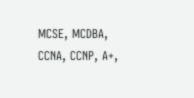MCSE, MCDBA, CCNA, CCNP, A+,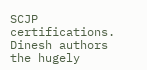SCJP certifications. Dinesh authors the hugely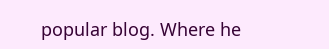popular blog. Where he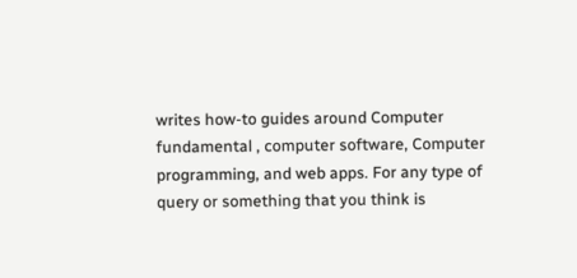writes how-to guides around Computer fundamental , computer software, Computer programming, and web apps. For any type of query or something that you think is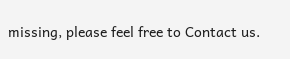missing, please feel free to Contact us.